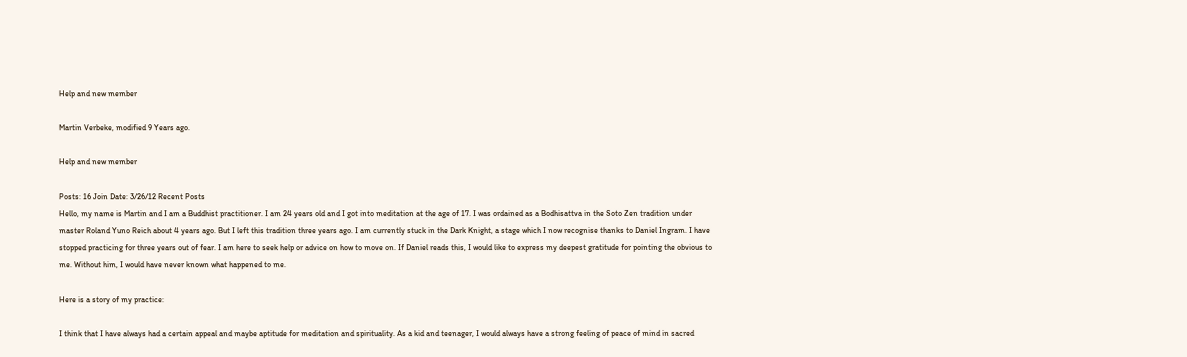Help and new member

Martin Verbeke, modified 9 Years ago.

Help and new member

Posts: 16 Join Date: 3/26/12 Recent Posts
Hello, my name is Martin and I am a Buddhist practitioner. I am 24 years old and I got into meditation at the age of 17. I was ordained as a Bodhisattva in the Soto Zen tradition under master Roland Yuno Reich about 4 years ago. But I left this tradition three years ago. I am currently stuck in the Dark Knight, a stage which I now recognise thanks to Daniel Ingram. I have stopped practicing for three years out of fear. I am here to seek help or advice on how to move on. If Daniel reads this, I would like to express my deepest gratitude for pointing the obvious to me. Without him, I would have never known what happened to me.

Here is a story of my practice:

I think that I have always had a certain appeal and maybe aptitude for meditation and spirituality. As a kid and teenager, I would always have a strong feeling of peace of mind in sacred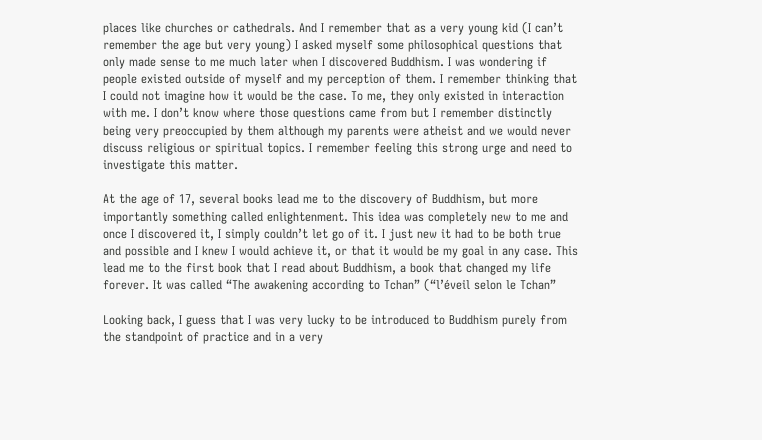places like churches or cathedrals. And I remember that as a very young kid (I can’t remember the age but very young) I asked myself some philosophical questions that only made sense to me much later when I discovered Buddhism. I was wondering if people existed outside of myself and my perception of them. I remember thinking that I could not imagine how it would be the case. To me, they only existed in interaction with me. I don’t know where those questions came from but I remember distinctly being very preoccupied by them although my parents were atheist and we would never discuss religious or spiritual topics. I remember feeling this strong urge and need to investigate this matter.

At the age of 17, several books lead me to the discovery of Buddhism, but more importantly something called enlightenment. This idea was completely new to me and once I discovered it, I simply couldn’t let go of it. I just new it had to be both true and possible and I knew I would achieve it, or that it would be my goal in any case. This lead me to the first book that I read about Buddhism, a book that changed my life forever. It was called “The awakening according to Tchan” (“l’éveil selon le Tchan”

Looking back, I guess that I was very lucky to be introduced to Buddhism purely from the standpoint of practice and in a very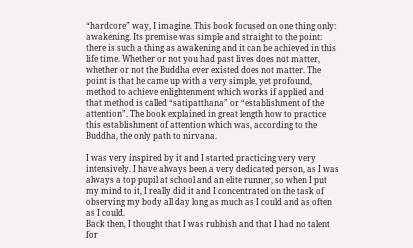“hardcore” way, I imagine. This book focused on one thing only: awakening. Its premise was simple and straight to the point: there is such a thing as awakening and it can be achieved in this life time. Whether or not you had past lives does not matter, whether or not the Buddha ever existed does not matter. The point is that he came up with a very simple, yet profound, method to achieve enlightenment which works if applied and that method is called “satipatthana” or “establishment of the attention”. The book explained in great length how to practice this establishment of attention which was, according to the Buddha, the only path to nirvana.

I was very inspired by it and I started practicing very very intensively. I have always been a very dedicated person, as I was always a top pupil at school and an elite runner, so when I put my mind to it, I really did it and I concentrated on the task of observing my body all day long as much as I could and as often as I could.
Back then, I thought that I was rubbish and that I had no talent for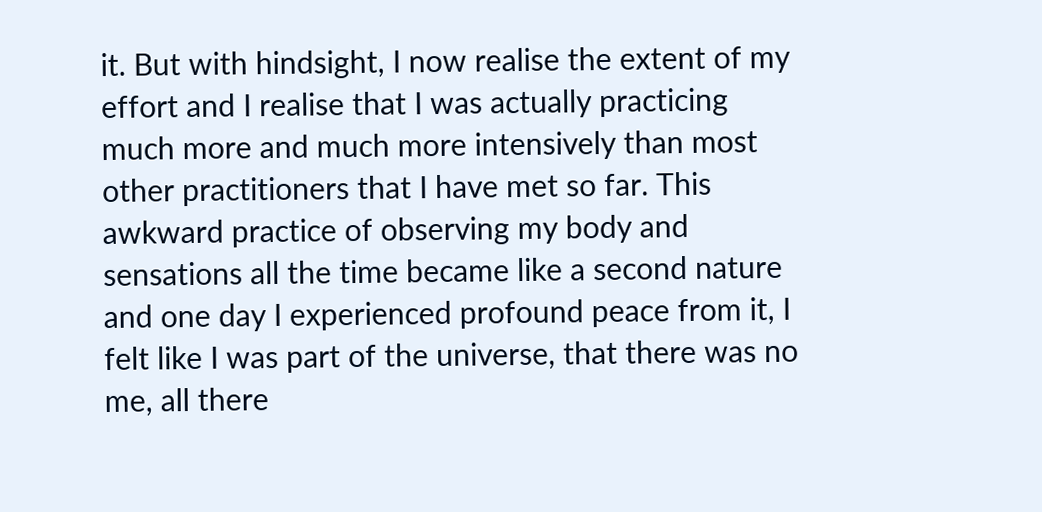it. But with hindsight, I now realise the extent of my effort and I realise that I was actually practicing much more and much more intensively than most other practitioners that I have met so far. This awkward practice of observing my body and sensations all the time became like a second nature and one day I experienced profound peace from it, I felt like I was part of the universe, that there was no me, all there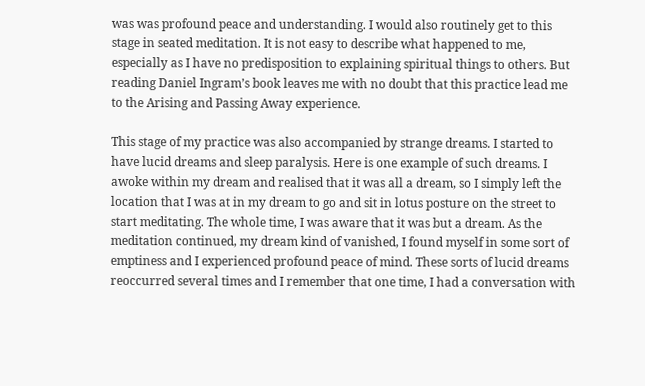was was profound peace and understanding. I would also routinely get to this stage in seated meditation. It is not easy to describe what happened to me, especially as I have no predisposition to explaining spiritual things to others. But reading Daniel Ingram’s book leaves me with no doubt that this practice lead me to the Arising and Passing Away experience.

This stage of my practice was also accompanied by strange dreams. I started to have lucid dreams and sleep paralysis. Here is one example of such dreams. I awoke within my dream and realised that it was all a dream, so I simply left the location that I was at in my dream to go and sit in lotus posture on the street to start meditating. The whole time, I was aware that it was but a dream. As the meditation continued, my dream kind of vanished, I found myself in some sort of emptiness and I experienced profound peace of mind. These sorts of lucid dreams reoccurred several times and I remember that one time, I had a conversation with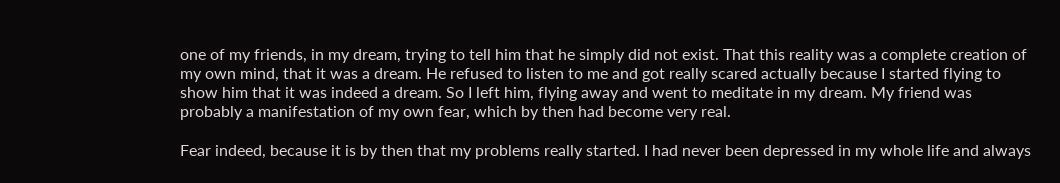one of my friends, in my dream, trying to tell him that he simply did not exist. That this reality was a complete creation of my own mind, that it was a dream. He refused to listen to me and got really scared actually because I started flying to show him that it was indeed a dream. So I left him, flying away and went to meditate in my dream. My friend was probably a manifestation of my own fear, which by then had become very real.

Fear indeed, because it is by then that my problems really started. I had never been depressed in my whole life and always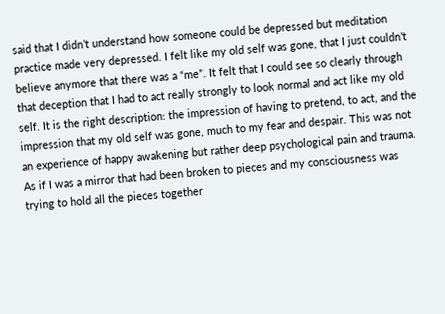said that I didn’t understand how someone could be depressed but meditation practice made very depressed. I felt like my old self was gone, that I just couldn’t believe anymore that there was a “me”. It felt that I could see so clearly through that deception that I had to act really strongly to look normal and act like my old self. It is the right description: the impression of having to pretend, to act, and the impression that my old self was gone, much to my fear and despair. This was not an experience of happy awakening but rather deep psychological pain and trauma. As if I was a mirror that had been broken to pieces and my consciousness was trying to hold all the pieces together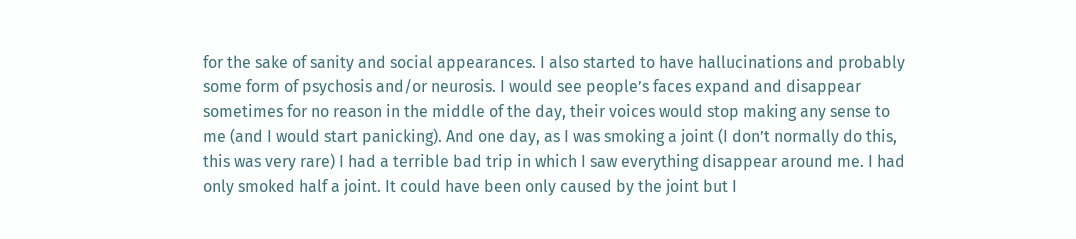for the sake of sanity and social appearances. I also started to have hallucinations and probably some form of psychosis and/or neurosis. I would see people’s faces expand and disappear sometimes for no reason in the middle of the day, their voices would stop making any sense to me (and I would start panicking). And one day, as I was smoking a joint (I don’t normally do this, this was very rare) I had a terrible bad trip in which I saw everything disappear around me. I had only smoked half a joint. It could have been only caused by the joint but I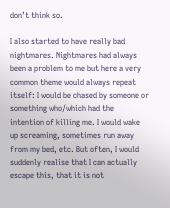don’t think so.

I also started to have really bad nightmares. Nightmares had always been a problem to me but here a very common theme would always repeat itself: I would be chased by someone or something who/which had the intention of killing me. I would wake up screaming, sometimes run away from my bed, etc. But often, I would suddenly realise that I can actually escape this, that it is not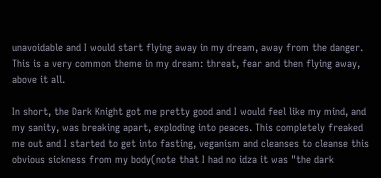unavoidable and I would start flying away in my dream, away from the danger. This is a very common theme in my dream: threat, fear and then flying away, above it all.

In short, the Dark Knight got me pretty good and I would feel like my mind, and my sanity, was breaking apart, exploding into peaces. This completely freaked me out and I started to get into fasting, veganism and cleanses to cleanse this obvious sickness from my body(note that I had no idza it was "the dark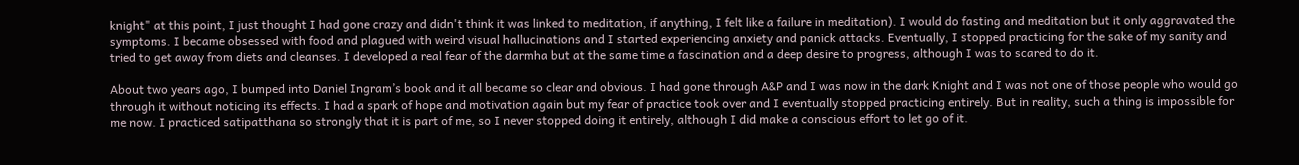knight" at this point, I just thought I had gone crazy and didn't think it was linked to meditation, if anything, I felt like a failure in meditation). I would do fasting and meditation but it only aggravated the symptoms. I became obsessed with food and plagued with weird visual hallucinations and I started experiencing anxiety and panick attacks. Eventually, I stopped practicing for the sake of my sanity and tried to get away from diets and cleanses. I developed a real fear of the darmha but at the same time a fascination and a deep desire to progress, although I was to scared to do it.

About two years ago, I bumped into Daniel Ingram’s book and it all became so clear and obvious. I had gone through A&P and I was now in the dark Knight and I was not one of those people who would go through it without noticing its effects. I had a spark of hope and motivation again but my fear of practice took over and I eventually stopped practicing entirely. But in reality, such a thing is impossible for me now. I practiced satipatthana so strongly that it is part of me, so I never stopped doing it entirely, although I did make a conscious effort to let go of it.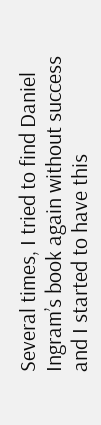Several times, I tried to find Daniel Ingram’s book again without success and I started to have this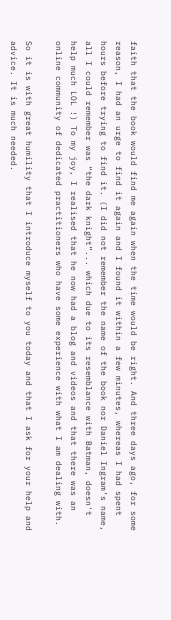faith that the book would find me again when the time would be right. And three days ago, for some reason, I had an urge to find it again and I found it within a few minutes, whereas I had spent hours before trying to find it. (I did not remember the name of the book nor Daniel Ingram’s name, all I could remember was “the dark knight”... which due to its resemblance with Batman, doesn't help much LOL !) To my joy, I realised that he now had a blog and videos and that there was an online community of dedicated practitioners who have some experience with what I am dealing with.

So it is with great humility that I introduce myself to you today and that I ask for your help and advice. It is much needed.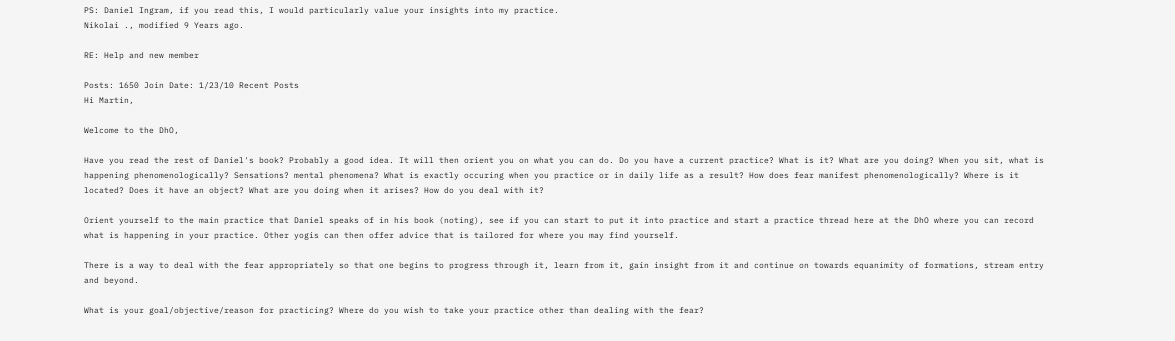PS: Daniel Ingram, if you read this, I would particularly value your insights into my practice.
Nikolai ., modified 9 Years ago.

RE: Help and new member

Posts: 1650 Join Date: 1/23/10 Recent Posts
Hi Martin,

Welcome to the DhO,

Have you read the rest of Daniel's book? Probably a good idea. It will then orient you on what you can do. Do you have a current practice? What is it? What are you doing? When you sit, what is happening phenomenologically? Sensations? mental phenomena? What is exactly occuring when you practice or in daily life as a result? How does fear manifest phenomenologically? Where is it located? Does it have an object? What are you doing when it arises? How do you deal with it?

Orient yourself to the main practice that Daniel speaks of in his book (noting), see if you can start to put it into practice and start a practice thread here at the DhO where you can record what is happening in your practice. Other yogis can then offer advice that is tailored for where you may find yourself.

There is a way to deal with the fear appropriately so that one begins to progress through it, learn from it, gain insight from it and continue on towards equanimity of formations, stream entry and beyond.

What is your goal/objective/reason for practicing? Where do you wish to take your practice other than dealing with the fear?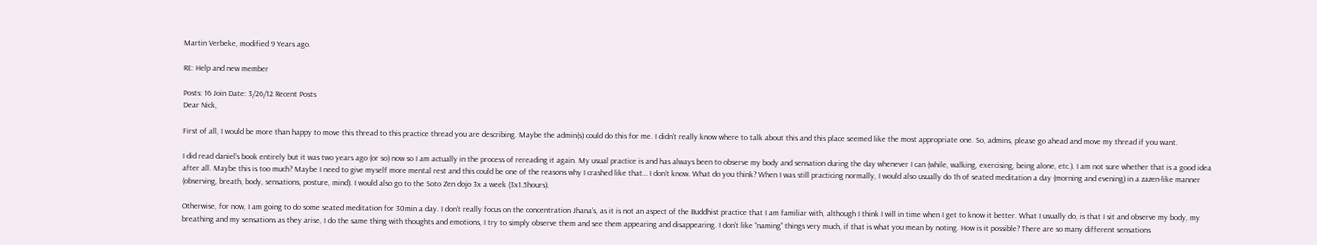Martin Verbeke, modified 9 Years ago.

RE: Help and new member

Posts: 16 Join Date: 3/26/12 Recent Posts
Dear Nick,

First of all, I would be more than happy to move this thread to this practice thread you are describing. Maybe the admin(s) could do this for me. I didn’t really know where to talk about this and this place seemed like the most appropriate one. So, admins, please go ahead and move my thread if you want.

I did read daniel’s book entirely but it was two years ago (or so) now so I am actually in the process of rereading it again. My usual practice is and has always been to observe my body and sensation during the day whenever I can (while, walking, exercising, being alone, etc.). I am not sure whether that is a good idea after all. Maybe this is too much? Maybe I need to give myself more mental rest and this could be one of the reasons why I crashed like that… I don’t know. What do you think? When I was still practicing normally, I would also usually do 1h of seated meditation a day (morning and evening) in a zazen-like manner (observing, breath, body, sensations, posture, mind). I would also go to the Soto Zen dojo 3x a week (3x1.5hours).

Otherwise, for now, I am going to do some seated meditation for 30min a day. I don’t really focus on the concentration Jhana’s, as it is not an aspect of the Buddhist practice that I am familiar with, although I think I will in time when I get to know it better. What I usually do, is that I sit and observe my body, my breathing and my sensations as they arise, I do the same thing with thoughts and emotions, I try to simply observe them and see them appearing and disappearing. I don’t like “naming” things very much, if that is what you mean by noting. How is it possible? There are so many different sensations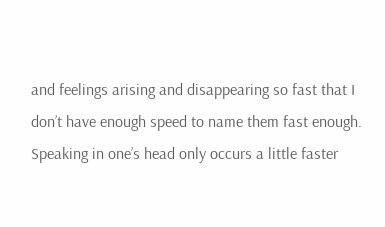and feelings arising and disappearing so fast that I don’t have enough speed to name them fast enough. Speaking in one’s head only occurs a little faster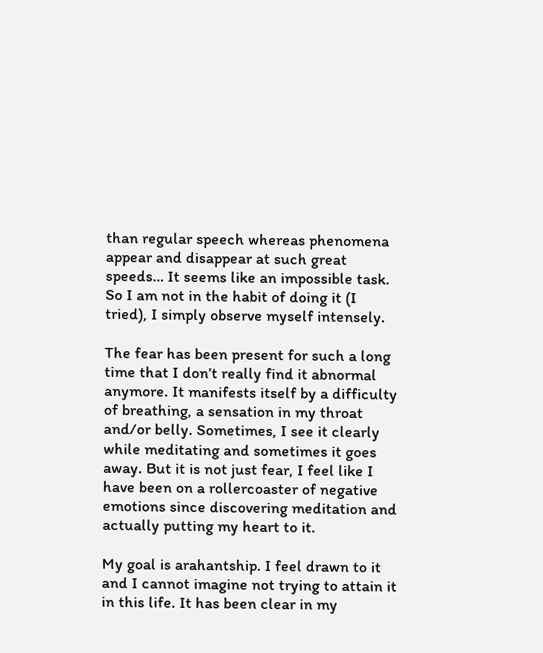than regular speech whereas phenomena appear and disappear at such great speeds… It seems like an impossible task. So I am not in the habit of doing it (I tried), I simply observe myself intensely.

The fear has been present for such a long time that I don’t really find it abnormal anymore. It manifests itself by a difficulty of breathing, a sensation in my throat and/or belly. Sometimes, I see it clearly while meditating and sometimes it goes away. But it is not just fear, I feel like I have been on a rollercoaster of negative emotions since discovering meditation and actually putting my heart to it.

My goal is arahantship. I feel drawn to it and I cannot imagine not trying to attain it in this life. It has been clear in my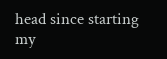head since starting my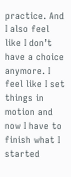practice. And I also feel like I don’t have a choice anymore. I feel like I set things in motion and now I have to finish what I started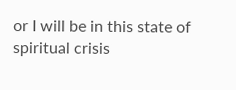or I will be in this state of spiritual crisis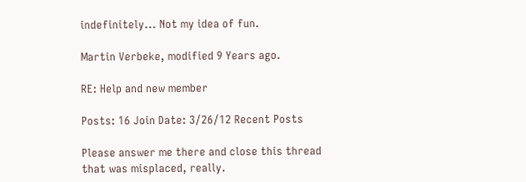indefinitely... Not my idea of fun.

Martin Verbeke, modified 9 Years ago.

RE: Help and new member

Posts: 16 Join Date: 3/26/12 Recent Posts

Please answer me there and close this thread that was misplaced, really.